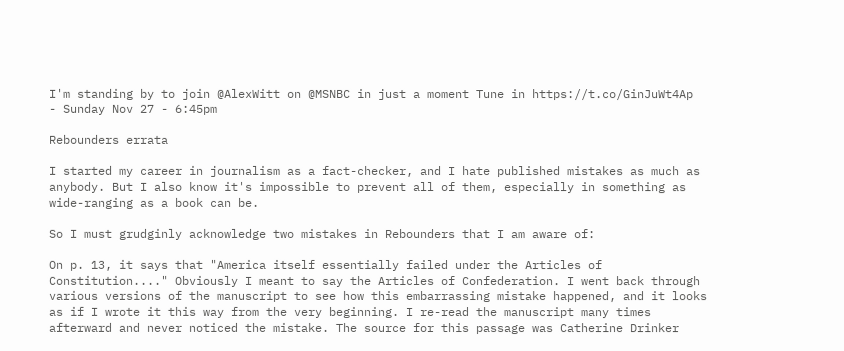I'm standing by to join @AlexWitt on @MSNBC in just a moment Tune in https://t.co/GinJuWt4Ap
- Sunday Nov 27 - 6:45pm

Rebounders errata

I started my career in journalism as a fact-checker, and I hate published mistakes as much as anybody. But I also know it's impossible to prevent all of them, especially in something as wide-ranging as a book can be.

So I must grudginly acknowledge two mistakes in Rebounders that I am aware of:

On p. 13, it says that "America itself essentially failed under the Articles of Constitution...." Obviously I meant to say the Articles of Confederation. I went back through various versions of the manuscript to see how this embarrassing mistake happened, and it looks as if I wrote it this way from the very beginning. I re-read the manuscript many times afterward and never noticed the mistake. The source for this passage was Catherine Drinker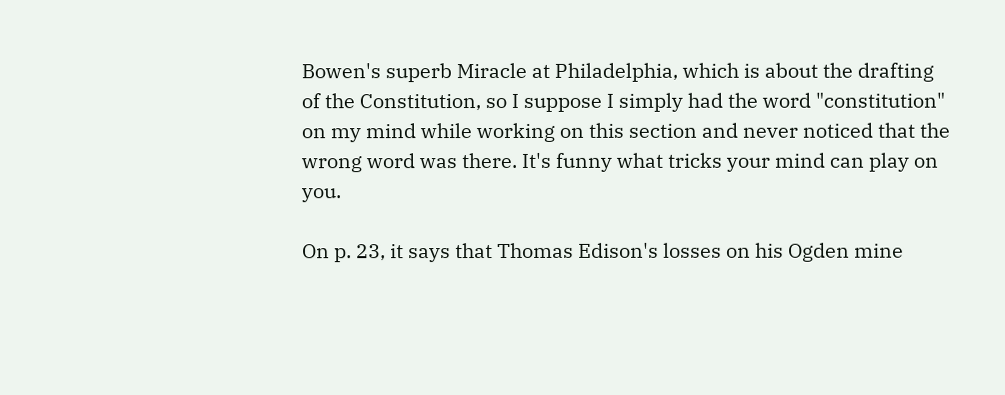Bowen's superb Miracle at Philadelphia, which is about the drafting of the Constitution, so I suppose I simply had the word "constitution" on my mind while working on this section and never noticed that the wrong word was there. It's funny what tricks your mind can play on you.

On p. 23, it says that Thomas Edison's losses on his Ogden mine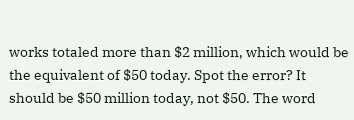works totaled more than $2 million, which would be the equivalent of $50 today. Spot the error? It should be $50 million today, not $50. The word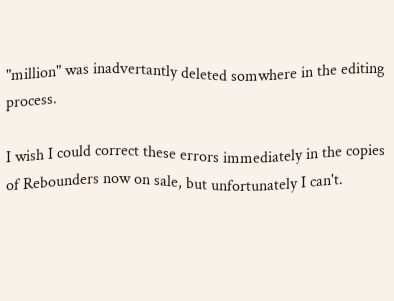"million" was inadvertantly deleted somwhere in the editing process.

I wish I could correct these errors immediately in the copies of Rebounders now on sale, but unfortunately I can't.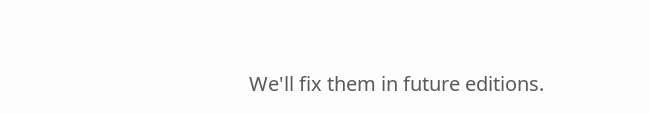We'll fix them in future editions.